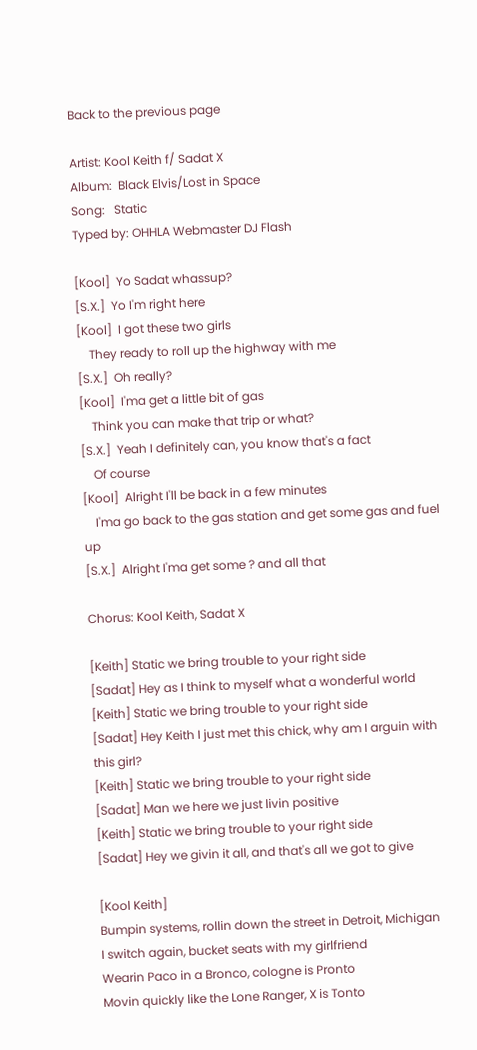Back to the previous page

Artist: Kool Keith f/ Sadat X
Album:  Black Elvis/Lost in Space
Song:   Static
Typed by: OHHLA Webmaster DJ Flash

[Kool]  Yo Sadat whassup?
[S.X.]  Yo I'm right here
[Kool]  I got these two girls
    They ready to roll up the highway with me
[S.X.]  Oh really?
[Kool]  I'ma get a little bit of gas
    Think you can make that trip or what?
[S.X.]  Yeah I definitely can, you know that's a fact
    Of course
[Kool]  Alright I'll be back in a few minutes
    I'ma go back to the gas station and get some gas and fuel up
[S.X.]  Alright I'ma get some ? and all that

Chorus: Kool Keith, Sadat X

[Keith] Static we bring trouble to your right side
[Sadat] Hey as I think to myself what a wonderful world
[Keith] Static we bring trouble to your right side
[Sadat] Hey Keith I just met this chick, why am I arguin with this girl?
[Keith] Static we bring trouble to your right side
[Sadat] Man we here we just livin positive
[Keith] Static we bring trouble to your right side
[Sadat] Hey we givin it all, and that's all we got to give

[Kool Keith]
Bumpin systems, rollin down the street in Detroit, Michigan
I switch again, bucket seats with my girlfriend
Wearin Paco in a Bronco, cologne is Pronto
Movin quickly like the Lone Ranger, X is Tonto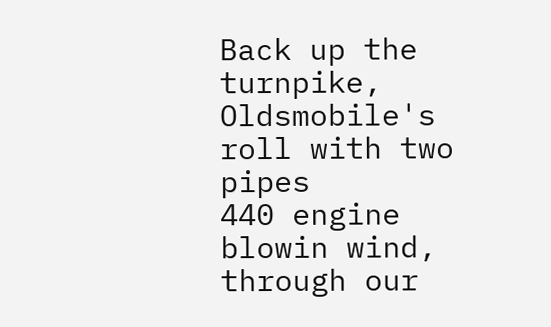Back up the turnpike, Oldsmobile's roll with two pipes
440 engine blowin wind, through our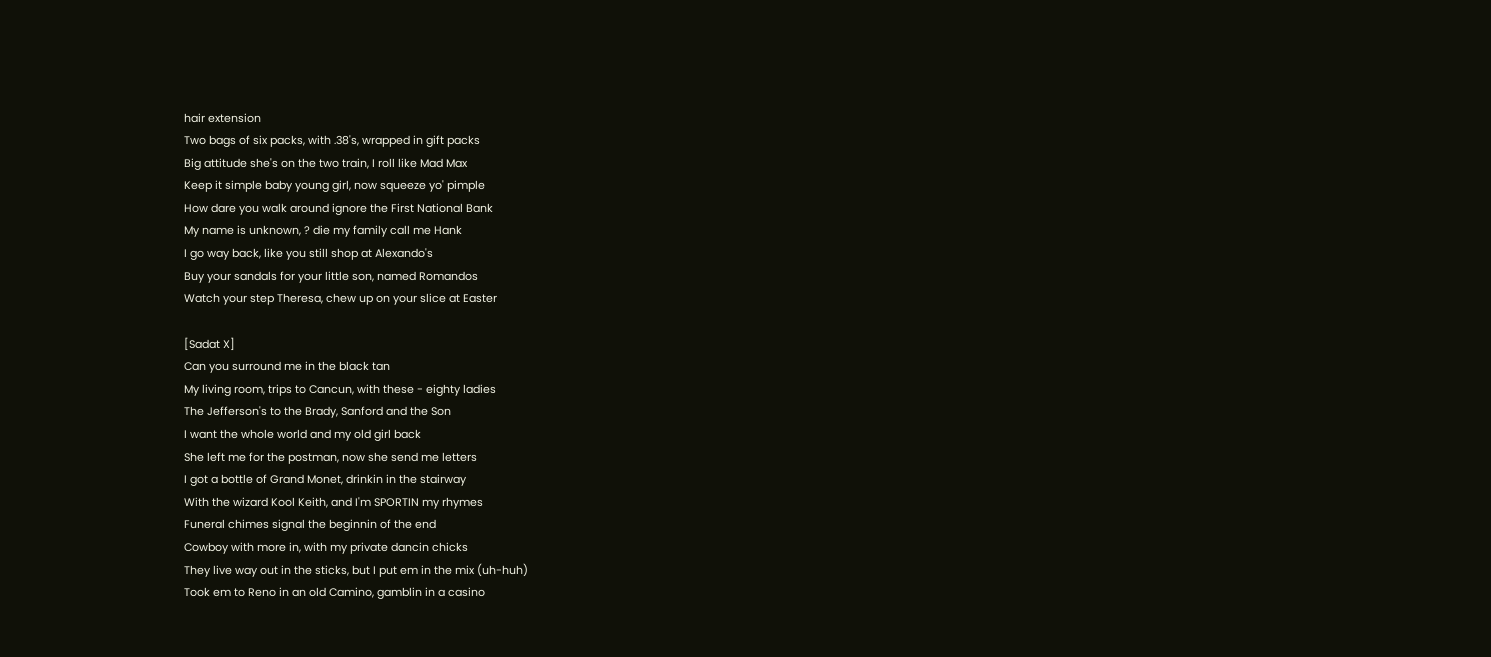hair extension
Two bags of six packs, with .38's, wrapped in gift packs
Big attitude she's on the two train, I roll like Mad Max
Keep it simple baby young girl, now squeeze yo' pimple
How dare you walk around ignore the First National Bank
My name is unknown, ? die my family call me Hank
I go way back, like you still shop at Alexando's
Buy your sandals for your little son, named Romandos
Watch your step Theresa, chew up on your slice at Easter

[Sadat X]
Can you surround me in the black tan
My living room, trips to Cancun, with these - eighty ladies
The Jefferson's to the Brady, Sanford and the Son
I want the whole world and my old girl back
She left me for the postman, now she send me letters
I got a bottle of Grand Monet, drinkin in the stairway
With the wizard Kool Keith, and I'm SPORTIN my rhymes
Funeral chimes signal the beginnin of the end
Cowboy with more in, with my private dancin chicks
They live way out in the sticks, but I put em in the mix (uh-huh)
Took em to Reno in an old Camino, gamblin in a casino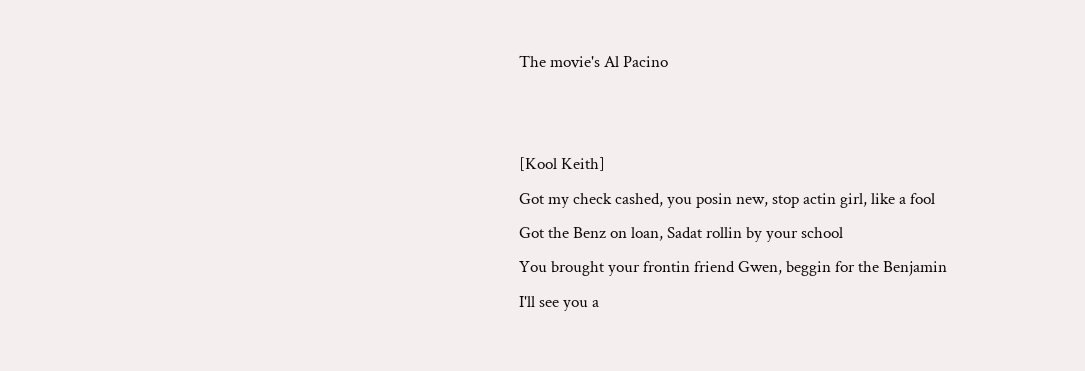The movie's Al Pacino


[Kool Keith]
Got my check cashed, you posin new, stop actin girl, like a fool
Got the Benz on loan, Sadat rollin by your school
You brought your frontin friend Gwen, beggin for the Benjamin
I'll see you a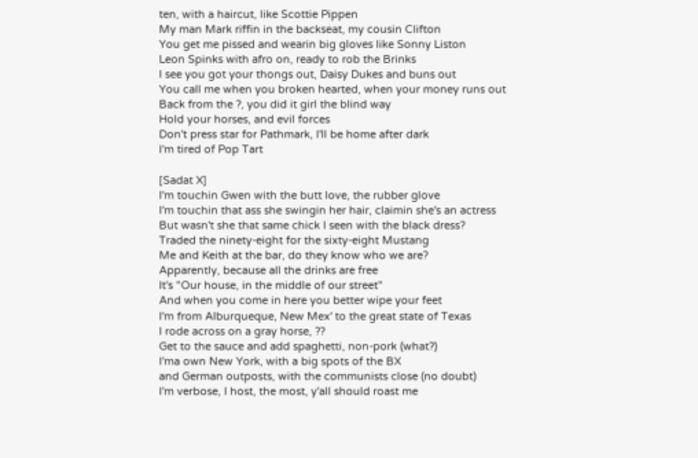ten, with a haircut, like Scottie Pippen
My man Mark riffin in the backseat, my cousin Clifton
You get me pissed and wearin big gloves like Sonny Liston
Leon Spinks with afro on, ready to rob the Brinks
I see you got your thongs out, Daisy Dukes and buns out
You call me when you broken hearted, when your money runs out
Back from the ?, you did it girl the blind way
Hold your horses, and evil forces
Don't press star for Pathmark, I'll be home after dark
I'm tired of Pop Tart

[Sadat X]
I'm touchin Gwen with the butt love, the rubber glove
I'm touchin that ass she swingin her hair, claimin she's an actress
But wasn't she that same chick I seen with the black dress?
Traded the ninety-eight for the sixty-eight Mustang
Me and Keith at the bar, do they know who we are?
Apparently, because all the drinks are free
It's "Our house, in the middle of our street"
And when you come in here you better wipe your feet
I'm from Alburqueque, New Mex' to the great state of Texas
I rode across on a gray horse, ??
Get to the sauce and add spaghetti, non-pork (what?)
I'ma own New York, with a big spots of the BX
and German outposts, with the communists close (no doubt)
I'm verbose, I host, the most, y'all should roast me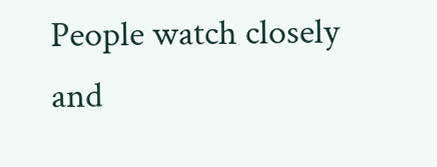People watch closely and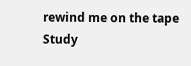rewind me on the tape
Study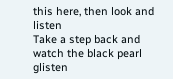this here, then look and listen
Take a step back and watch the black pearl glisten